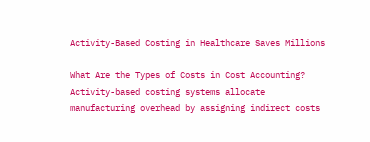Activity-Based Costing in Healthcare Saves Millions

What Are the Types of Costs in Cost Accounting? Activity-based costing systems allocate manufacturing overhead by assigning indirect costs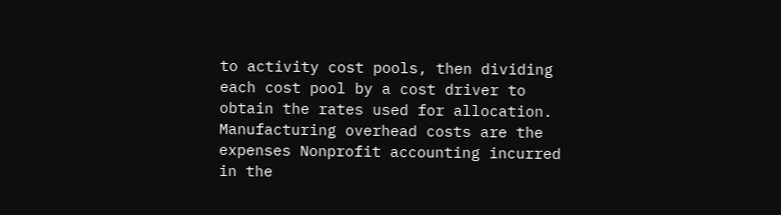to activity cost pools, then dividing each cost pool by a cost driver to obtain the rates used for allocation. Manufacturing overhead costs are the expenses Nonprofit accounting incurred in the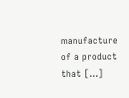manufacture of a product that […]